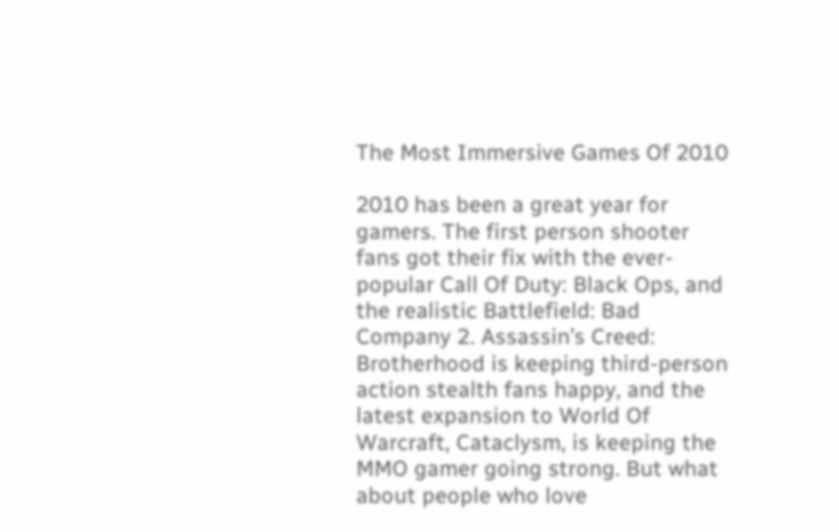The Most Immersive Games Of 2010

2010 has been a great year for gamers. The first person shooter fans got their fix with the ever-popular Call Of Duty: Black Ops, and the realistic Battlefield: Bad Company 2. Assassin’s Creed: Brotherhood is keeping third-person action stealth fans happy, and the latest expansion to World Of Warcraft, Cataclysm, is keeping the MMO gamer going strong. But what about people who love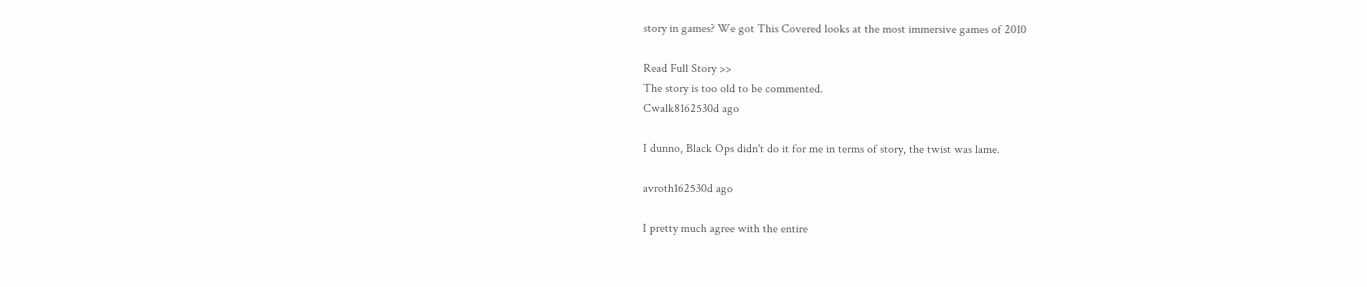story in games? We got This Covered looks at the most immersive games of 2010

Read Full Story >>
The story is too old to be commented.
Cwalk8162530d ago

I dunno, Black Ops didn't do it for me in terms of story, the twist was lame.

avroth162530d ago

I pretty much agree with the entire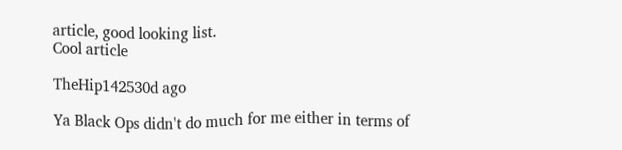article, good looking list.
Cool article

TheHip142530d ago

Ya Black Ops didn't do much for me either in terms of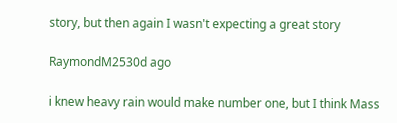story, but then again I wasn't expecting a great story

RaymondM2530d ago

i knew heavy rain would make number one, but I think Mass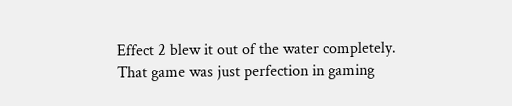Effect 2 blew it out of the water completely. That game was just perfection in gaming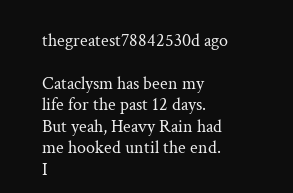thegreatest78842530d ago

Cataclysm has been my life for the past 12 days. But yeah, Heavy Rain had me hooked until the end. I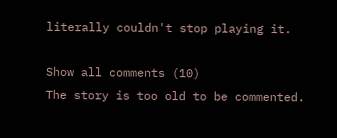literally couldn't stop playing it.

Show all comments (10)
The story is too old to be commented.